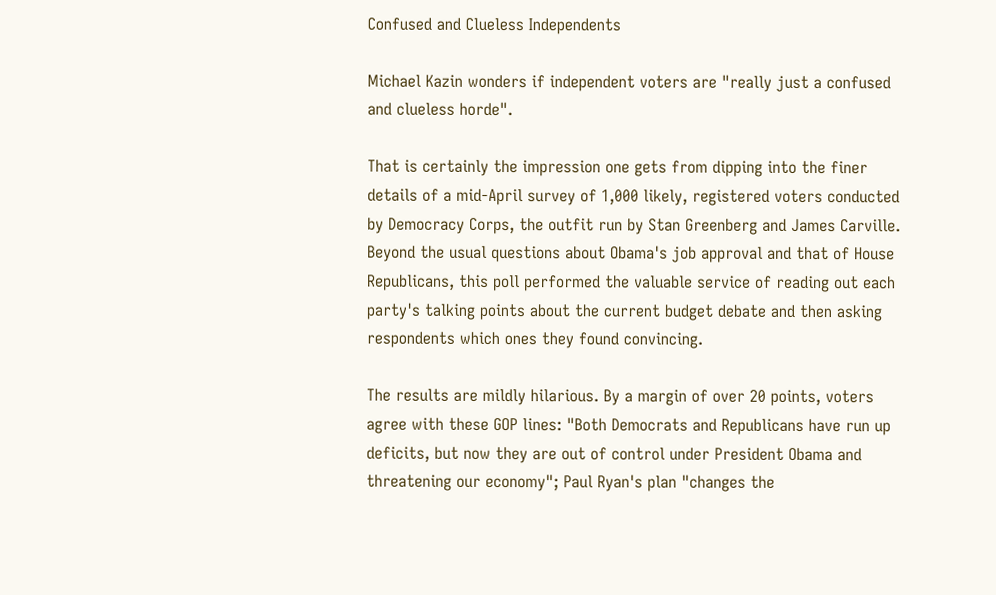Confused and Clueless Independents

Michael Kazin wonders if independent voters are "really just a confused and clueless horde".

That is certainly the impression one gets from dipping into the finer details of a mid-April survey of 1,000 likely, registered voters conducted by Democracy Corps, the outfit run by Stan Greenberg and James Carville. Beyond the usual questions about Obama's job approval and that of House Republicans, this poll performed the valuable service of reading out each party's talking points about the current budget debate and then asking respondents which ones they found convincing.

The results are mildly hilarious. By a margin of over 20 points, voters agree with these GOP lines: "Both Democrats and Republicans have run up deficits, but now they are out of control under President Obama and threatening our economy"; Paul Ryan's plan "changes the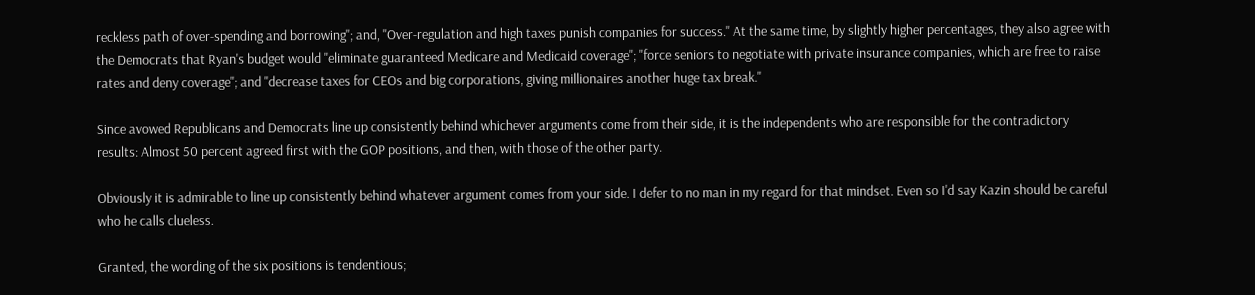reckless path of over-spending and borrowing"; and, "Over-regulation and high taxes punish companies for success." At the same time, by slightly higher percentages, they also agree with the Democrats that Ryan's budget would "eliminate guaranteed Medicare and Medicaid coverage"; "force seniors to negotiate with private insurance companies, which are free to raise rates and deny coverage"; and "decrease taxes for CEOs and big corporations, giving millionaires another huge tax break."

Since avowed Republicans and Democrats line up consistently behind whichever arguments come from their side, it is the independents who are responsible for the contradictory results: Almost 50 percent agreed first with the GOP positions, and then, with those of the other party.

Obviously it is admirable to line up consistently behind whatever argument comes from your side. I defer to no man in my regard for that mindset. Even so I'd say Kazin should be careful who he calls clueless.

Granted, the wording of the six positions is tendentious;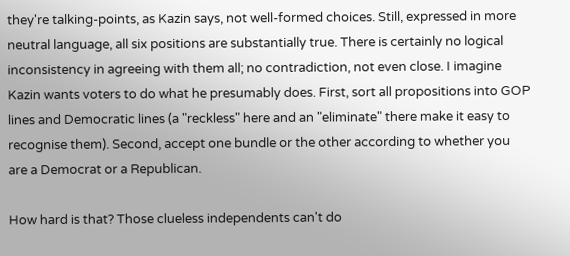they're talking-points, as Kazin says, not well-formed choices. Still, expressed in more neutral language, all six positions are substantially true. There is certainly no logical inconsistency in agreeing with them all; no contradiction, not even close. I imagine Kazin wants voters to do what he presumably does. First, sort all propositions into GOP lines and Democratic lines (a "reckless" here and an "eliminate" there make it easy to recognise them). Second, accept one bundle or the other according to whether you are a Democrat or a Republican.

How hard is that? Those clueless independents can't do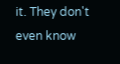it. They don't even know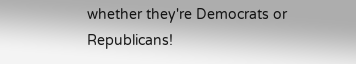whether they're Democrats or Republicans!